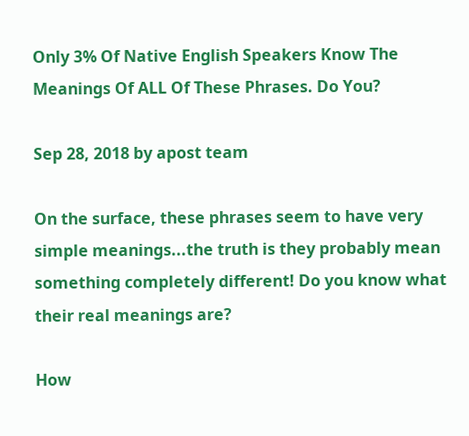Only 3% Of Native English Speakers Know The Meanings Of ALL Of These Phrases. Do You?

Sep 28, 2018 by apost team

On the surface, these phrases seem to have very simple meanings...the truth is they probably mean something completely different! Do you know what their real meanings are?

How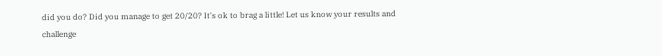did you do? Did you manage to get 20/20? It's ok to brag a little! Let us know your results and challenge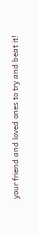your friend and loved ones to try and beat it!